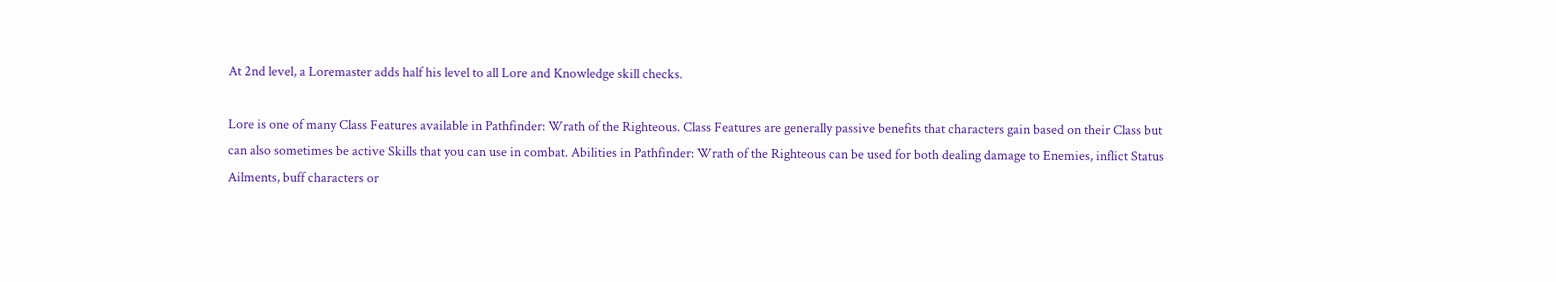At 2nd level, a Loremaster adds half his level to all Lore and Knowledge skill checks.

Lore is one of many Class Features available in Pathfinder: Wrath of the Righteous. Class Features are generally passive benefits that characters gain based on their Class but can also sometimes be active Skills that you can use in combat. Abilities in Pathfinder: Wrath of the Righteous can be used for both dealing damage to Enemies, inflict Status Ailments, buff characters or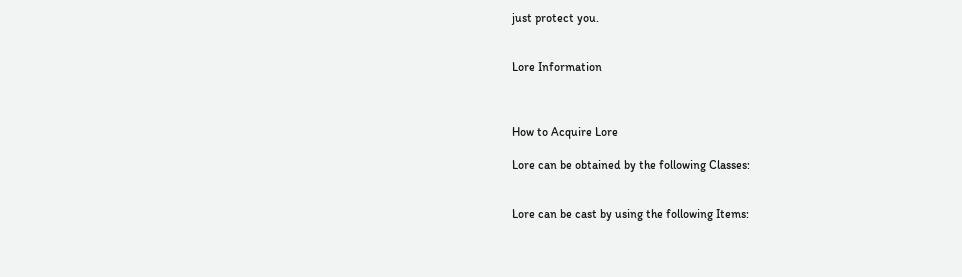just protect you.


Lore Information



How to Acquire Lore

Lore can be obtained by the following Classes:


Lore can be cast by using the following Items: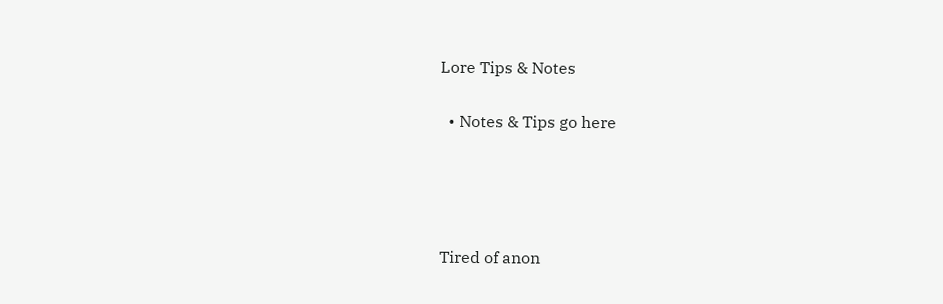Lore Tips & Notes

  • Notes & Tips go here




Tired of anon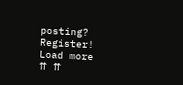posting? Register!
Load more
⇈ ⇈